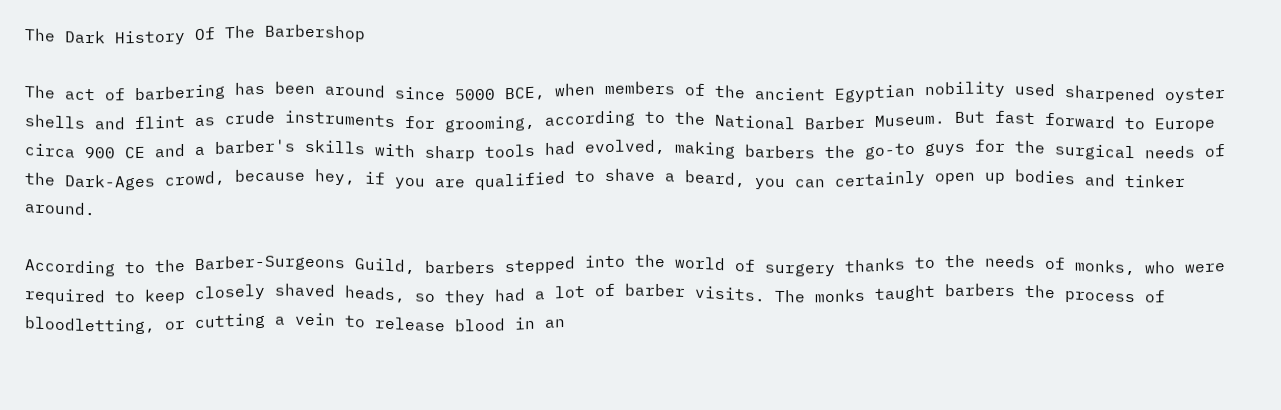The Dark History Of The Barbershop

The act of barbering has been around since 5000 BCE, when members of the ancient Egyptian nobility used sharpened oyster shells and flint as crude instruments for grooming, according to the National Barber Museum. But fast forward to Europe circa 900 CE and a barber's skills with sharp tools had evolved, making barbers the go-to guys for the surgical needs of the Dark-Ages crowd, because hey, if you are qualified to shave a beard, you can certainly open up bodies and tinker around.

According to the Barber-Surgeons Guild, barbers stepped into the world of surgery thanks to the needs of monks, who were required to keep closely shaved heads, so they had a lot of barber visits. The monks taught barbers the process of bloodletting, or cutting a vein to release blood in an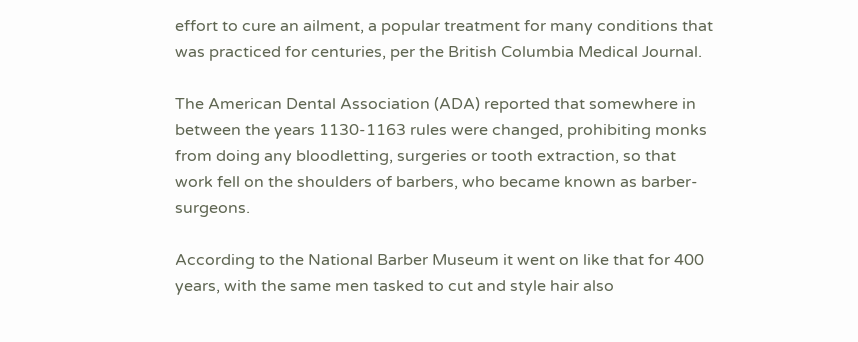effort to cure an ailment, a popular treatment for many conditions that was practiced for centuries, per the British Columbia Medical Journal.

The American Dental Association (ADA) reported that somewhere in between the years 1130-1163 rules were changed, prohibiting monks from doing any bloodletting, surgeries or tooth extraction, so that work fell on the shoulders of barbers, who became known as barber-surgeons.

According to the National Barber Museum it went on like that for 400 years, with the same men tasked to cut and style hair also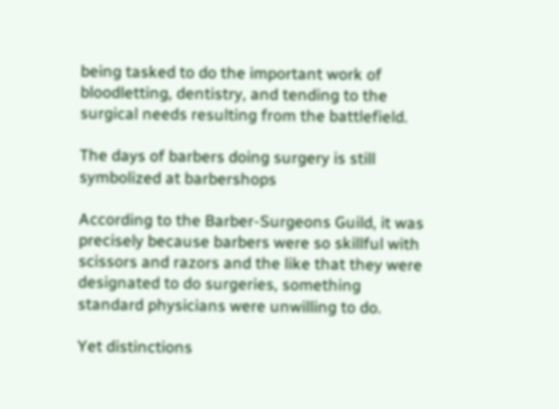being tasked to do the important work of bloodletting, dentistry, and tending to the surgical needs resulting from the battlefield.

The days of barbers doing surgery is still symbolized at barbershops

According to the Barber-Surgeons Guild, it was precisely because barbers were so skillful with scissors and razors and the like that they were designated to do surgeries, something standard physicians were unwilling to do.

Yet distinctions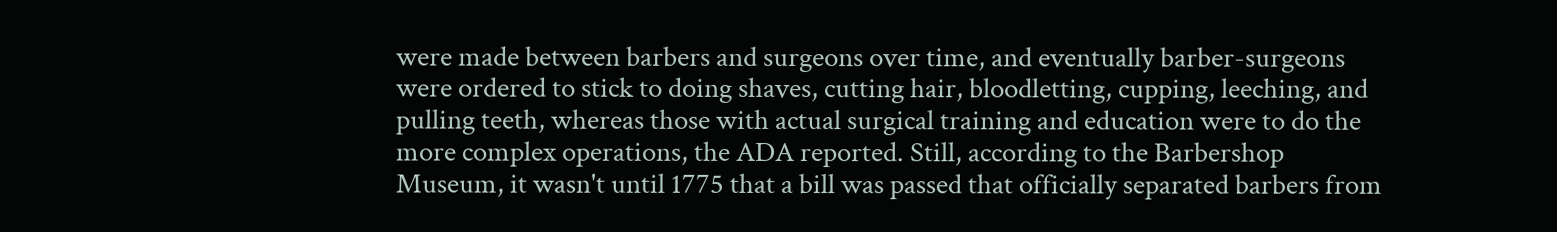were made between barbers and surgeons over time, and eventually barber-surgeons were ordered to stick to doing shaves, cutting hair, bloodletting, cupping, leeching, and pulling teeth, whereas those with actual surgical training and education were to do the more complex operations, the ADA reported. Still, according to the Barbershop Museum, it wasn't until 1775 that a bill was passed that officially separated barbers from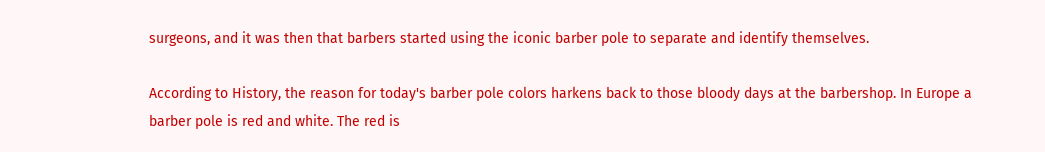surgeons, and it was then that barbers started using the iconic barber pole to separate and identify themselves.

According to History, the reason for today's barber pole colors harkens back to those bloody days at the barbershop. In Europe a barber pole is red and white. The red is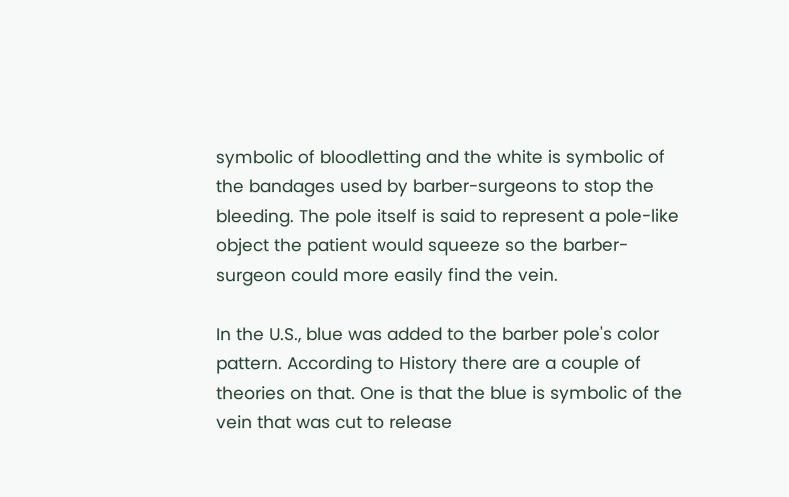symbolic of bloodletting and the white is symbolic of the bandages used by barber-surgeons to stop the bleeding. The pole itself is said to represent a pole-like object the patient would squeeze so the barber-surgeon could more easily find the vein.

In the U.S., blue was added to the barber pole's color pattern. According to History there are a couple of theories on that. One is that the blue is symbolic of the vein that was cut to release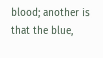blood; another is that the blue,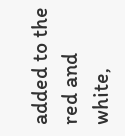added to the red and white,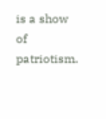is a show of patriotism.